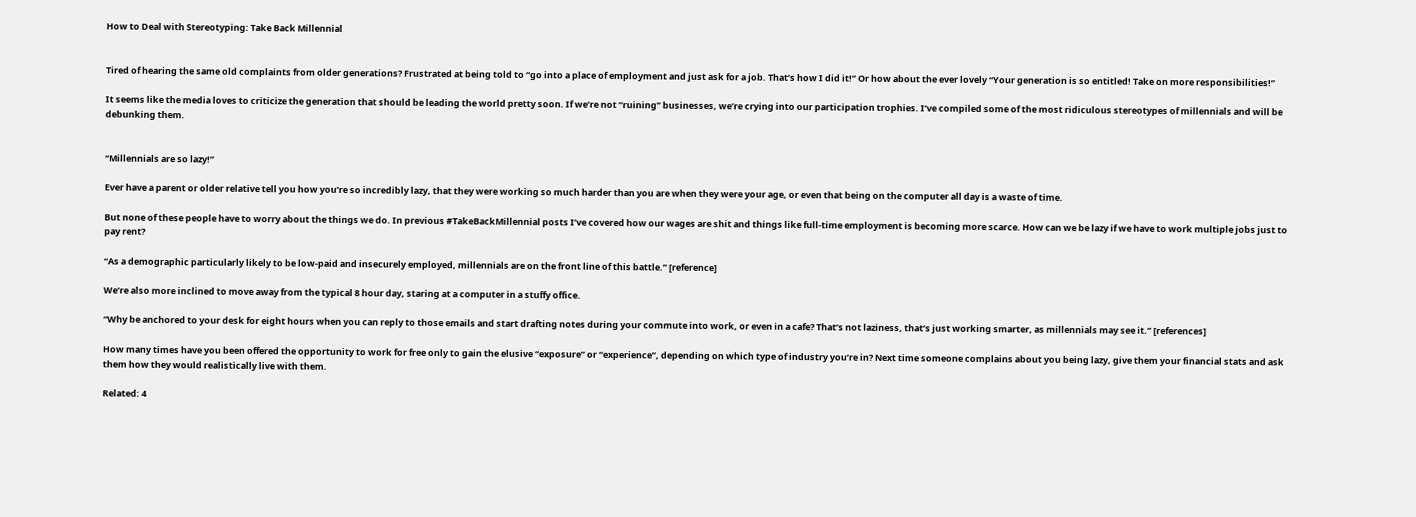How to Deal with Stereotyping: Take Back Millennial


Tired of hearing the same old complaints from older generations? Frustrated at being told to “go into a place of employment and just ask for a job. That’s how I did it!” Or how about the ever lovely “Your generation is so entitled! Take on more responsibilities!”

It seems like the media loves to criticize the generation that should be leading the world pretty soon. If we’re not “ruining” businesses, we’re crying into our participation trophies. I’ve compiled some of the most ridiculous stereotypes of millennials and will be debunking them.


“Millennials are so lazy!”

Ever have a parent or older relative tell you how you’re so incredibly lazy, that they were working so much harder than you are when they were your age, or even that being on the computer all day is a waste of time.

But none of these people have to worry about the things we do. In previous #TakeBackMillennial posts I’ve covered how our wages are shit and things like full-time employment is becoming more scarce. How can we be lazy if we have to work multiple jobs just to pay rent?

“As a demographic particularly likely to be low-paid and insecurely employed, millennials are on the front line of this battle.” [reference]

We’re also more inclined to move away from the typical 8 hour day, staring at a computer in a stuffy office.

“Why be anchored to your desk for eight hours when you can reply to those emails and start drafting notes during your commute into work, or even in a cafe? That’s not laziness, that’s just working smarter, as millennials may see it.” [references]

How many times have you been offered the opportunity to work for free only to gain the elusive “exposure” or “experience”, depending on which type of industry you’re in? Next time someone complains about you being lazy, give them your financial stats and ask them how they would realistically live with them.

Related: 4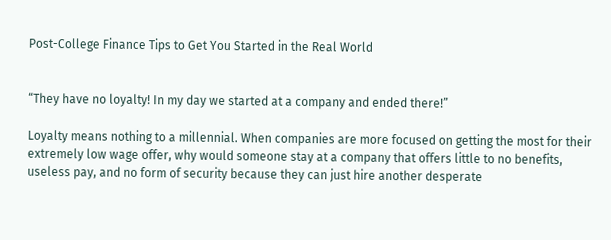Post-College Finance Tips to Get You Started in the Real World


“They have no loyalty! In my day we started at a company and ended there!”

Loyalty means nothing to a millennial. When companies are more focused on getting the most for their extremely low wage offer, why would someone stay at a company that offers little to no benefits, useless pay, and no form of security because they can just hire another desperate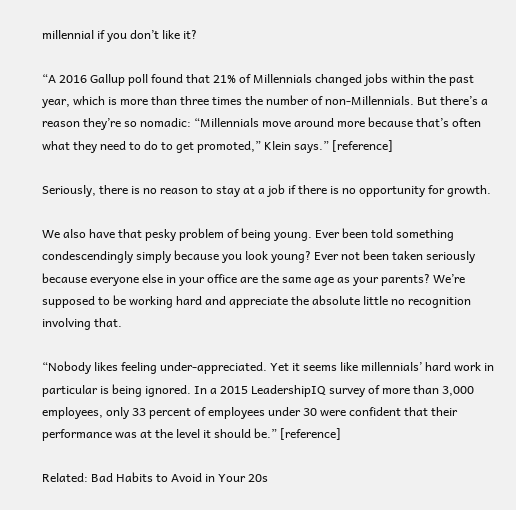millennial if you don’t like it?

“A 2016 Gallup poll found that 21% of Millennials changed jobs within the past year, which is more than three times the number of non-Millennials. But there’s a reason they’re so nomadic: “Millennials move around more because that’s often what they need to do to get promoted,” Klein says.” [reference]

Seriously, there is no reason to stay at a job if there is no opportunity for growth.

We also have that pesky problem of being young. Ever been told something condescendingly simply because you look young? Ever not been taken seriously because everyone else in your office are the same age as your parents? We’re supposed to be working hard and appreciate the absolute little no recognition involving that.

“Nobody likes feeling under-appreciated. Yet it seems like millennials’ hard work in particular is being ignored. In a 2015 LeadershipIQ survey of more than 3,000 employees, only 33 percent of employees under 30 were confident that their performance was at the level it should be.” [reference]

Related: Bad Habits to Avoid in Your 20s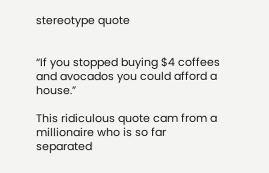stereotype quote


“If you stopped buying $4 coffees and avocados you could afford a house.”

This ridiculous quote cam from a millionaire who is so far separated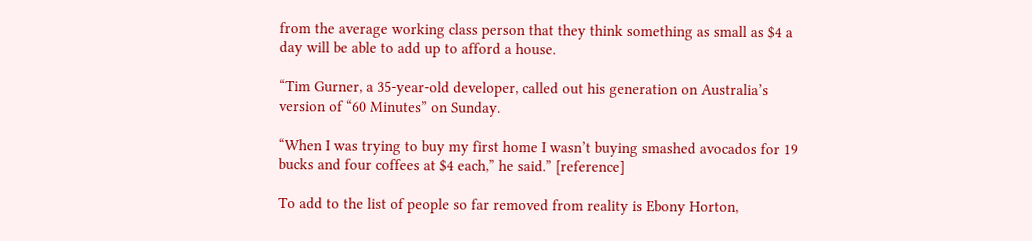from the average working class person that they think something as small as $4 a day will be able to add up to afford a house.

“Tim Gurner, a 35-year-old developer, called out his generation on Australia’s version of “60 Minutes” on Sunday.

“When I was trying to buy my first home I wasn’t buying smashed avocados for 19 bucks and four coffees at $4 each,” he said.” [reference]

To add to the list of people so far removed from reality is Ebony Horton,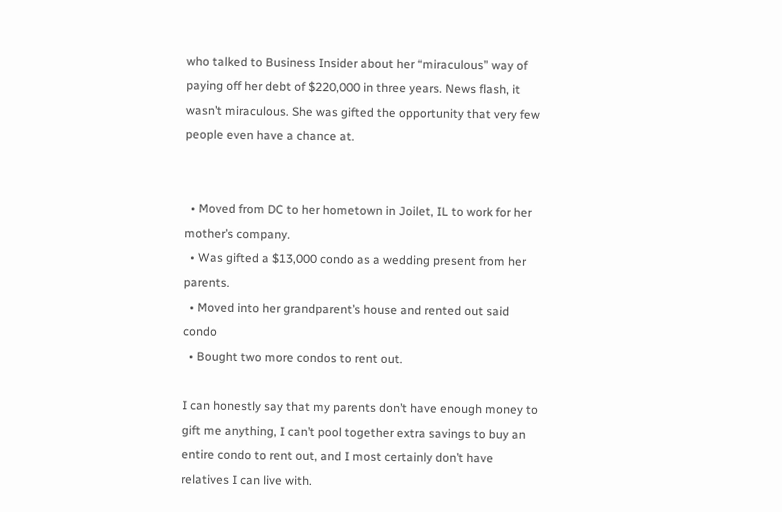who talked to Business Insider about her “miraculous” way of paying off her debt of $220,000 in three years. News flash, it wasn’t miraculous. She was gifted the opportunity that very few people even have a chance at.


  • Moved from DC to her hometown in Joilet, IL to work for her mother’s company.
  • Was gifted a $13,000 condo as a wedding present from her parents.
  • Moved into her grandparent’s house and rented out said condo
  • Bought two more condos to rent out.

I can honestly say that my parents don’t have enough money to gift me anything, I can’t pool together extra savings to buy an entire condo to rent out, and I most certainly don’t have relatives I can live with.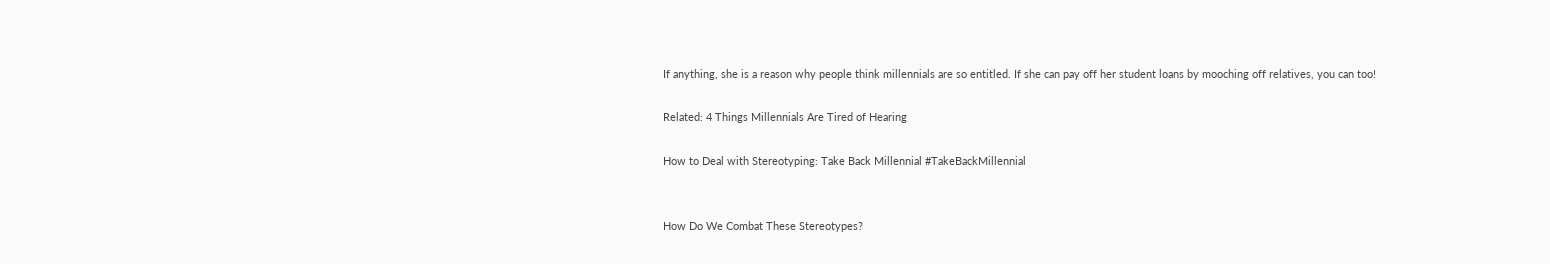If anything, she is a reason why people think millennials are so entitled. If she can pay off her student loans by mooching off relatives, you can too!

Related: 4 Things Millennials Are Tired of Hearing

How to Deal with Stereotyping: Take Back Millennial #TakeBackMillennial


How Do We Combat These Stereotypes?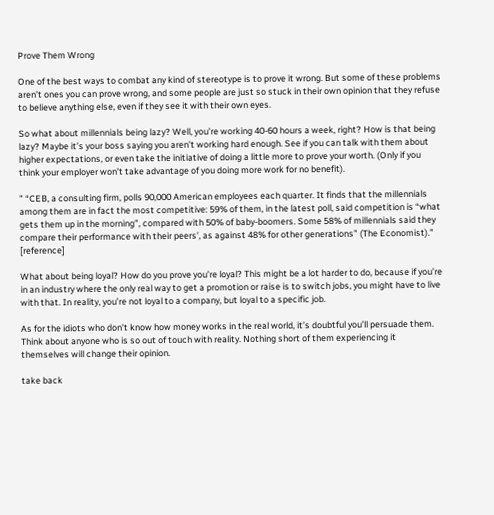Prove Them Wrong

One of the best ways to combat any kind of stereotype is to prove it wrong. But some of these problems aren’t ones you can prove wrong, and some people are just so stuck in their own opinion that they refuse to believe anything else, even if they see it with their own eyes.

So what about millennials being lazy? Well, you’re working 40-60 hours a week, right? How is that being lazy? Maybe it’s your boss saying you aren’t working hard enough. See if you can talk with them about higher expectations, or even take the initiative of doing a little more to prove your worth. (Only if you think your employer won’t take advantage of you doing more work for no benefit).

” “CEB, a consulting firm, polls 90,000 American employees each quarter. It finds that the millennials among them are in fact the most competitive: 59% of them, in the latest poll, said competition is “what gets them up in the morning”, compared with 50% of baby-boomers. Some 58% of millennials said they compare their performance with their peers’, as against 48% for other generations” (The Economist).” [reference]

What about being loyal? How do you prove you’re loyal? This might be a lot harder to do, because if you’re in an industry where the only real way to get a promotion or raise is to switch jobs, you might have to live with that. In reality, you’re not loyal to a company, but loyal to a specific job.

As for the idiots who don’t know how money works in the real world, it’s doubtful you’ll persuade them. Think about anyone who is so out of touch with reality. Nothing short of them experiencing it themselves will change their opinion.

take back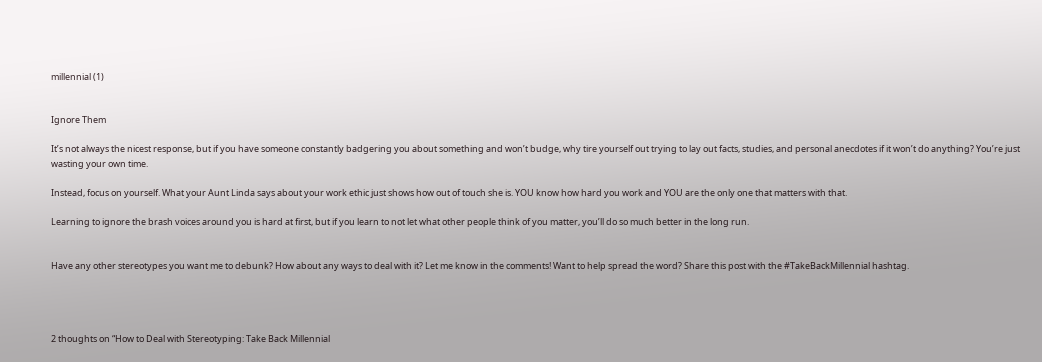millennial (1)


Ignore Them

It’s not always the nicest response, but if you have someone constantly badgering you about something and won’t budge, why tire yourself out trying to lay out facts, studies, and personal anecdotes if it won’t do anything? You’re just wasting your own time.

Instead, focus on yourself. What your Aunt Linda says about your work ethic just shows how out of touch she is. YOU know how hard you work and YOU are the only one that matters with that.

Learning to ignore the brash voices around you is hard at first, but if you learn to not let what other people think of you matter, you’ll do so much better in the long run.


Have any other stereotypes you want me to debunk? How about any ways to deal with it? Let me know in the comments! Want to help spread the word? Share this post with the #TakeBackMillennial hashtag.




2 thoughts on “How to Deal with Stereotyping: Take Back Millennial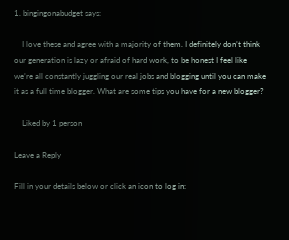1. bingingonabudget says:

    I love these and agree with a majority of them. I definitely don’t think our generation is lazy or afraid of hard work, to be honest I feel like we’re all constantly juggling our real jobs and blogging until you can make it as a full time blogger. What are some tips you have for a new blogger?

    Liked by 1 person

Leave a Reply

Fill in your details below or click an icon to log in: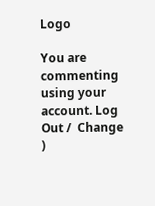Logo

You are commenting using your account. Log Out /  Change )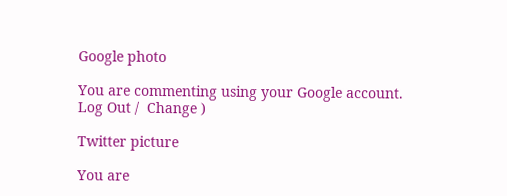Google photo

You are commenting using your Google account. Log Out /  Change )

Twitter picture

You are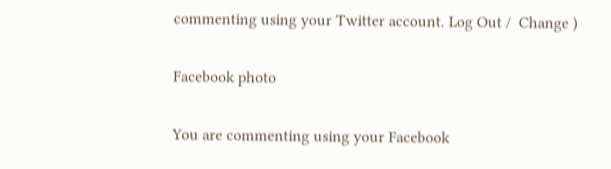commenting using your Twitter account. Log Out /  Change )

Facebook photo

You are commenting using your Facebook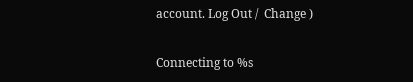account. Log Out /  Change )

Connecting to %s